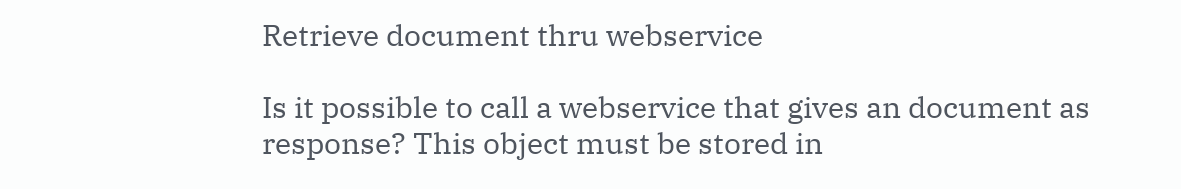Retrieve document thru webservice

Is it possible to call a webservice that gives an document as response? This object must be stored in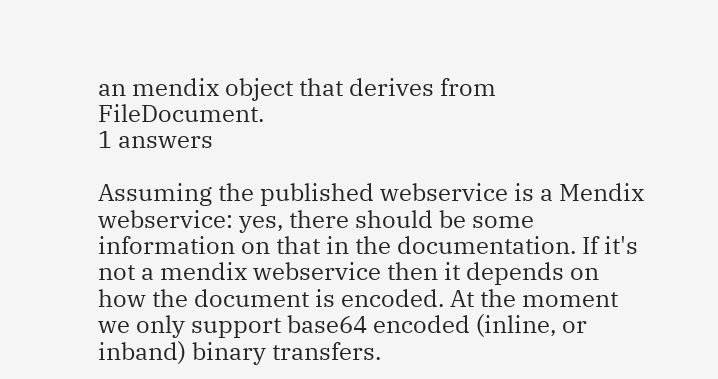an mendix object that derives from FileDocument.
1 answers

Assuming the published webservice is a Mendix webservice: yes, there should be some information on that in the documentation. If it's not a mendix webservice then it depends on how the document is encoded. At the moment we only support base64 encoded (inline, or inband) binary transfers.